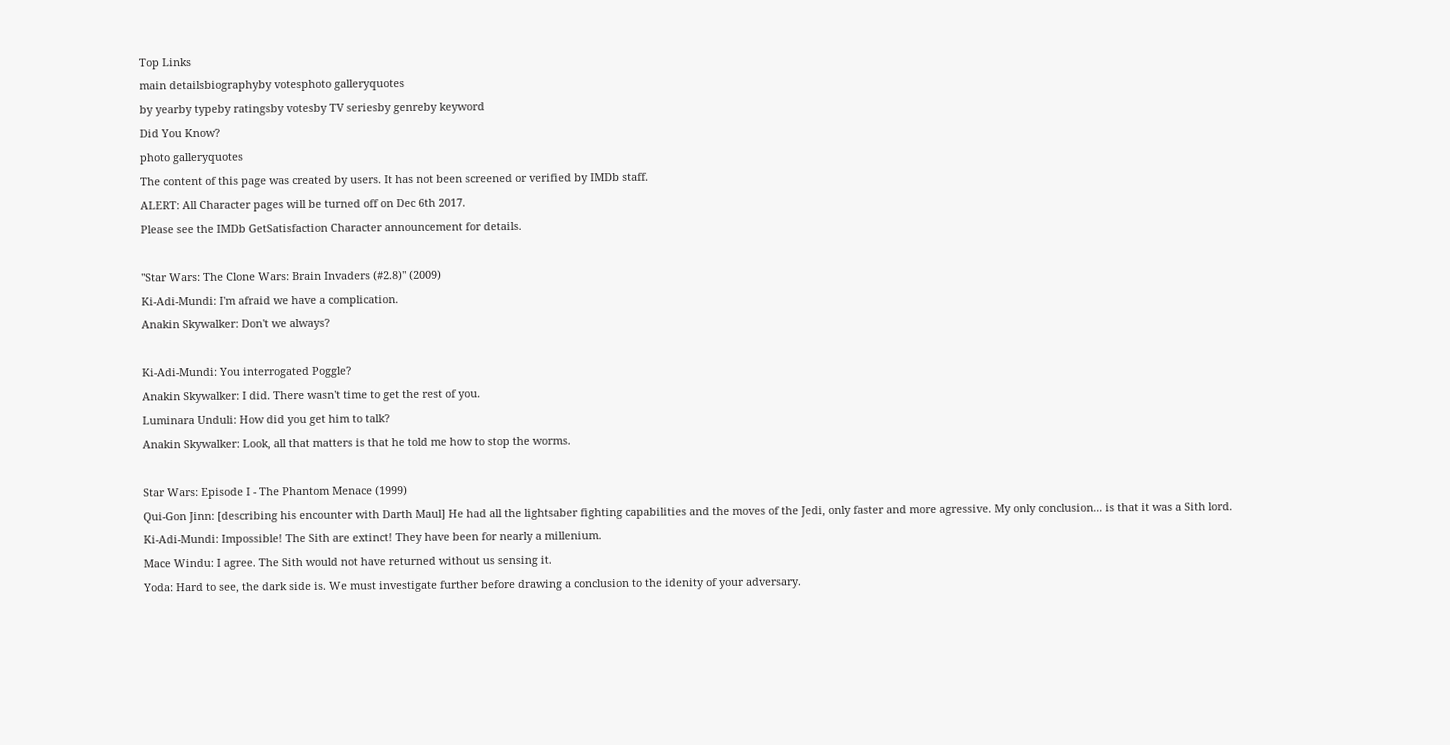Top Links
main detailsbiographyby votesphoto galleryquotes
by yearby typeby ratingsby votesby TV seriesby genreby keyword
Did You Know?
photo galleryquotes
The content of this page was created by users. It has not been screened or verified by IMDb staff.
ALERT: All Character pages will be turned off on Dec 6th 2017.
Please see the IMDb GetSatisfaction Character announcement for details.

"Star Wars: The Clone Wars: Brain Invaders (#2.8)" (2009)
Ki-Adi-Mundi: I'm afraid we have a complication.
Anakin Skywalker: Don't we always?

Ki-Adi-Mundi: You interrogated Poggle?
Anakin Skywalker: I did. There wasn't time to get the rest of you.
Luminara Unduli: How did you get him to talk?
Anakin Skywalker: Look, all that matters is that he told me how to stop the worms.

Star Wars: Episode I - The Phantom Menace (1999)
Qui-Gon Jinn: [describing his encounter with Darth Maul] He had all the lightsaber fighting capabilities and the moves of the Jedi, only faster and more agressive. My only conclusion... is that it was a Sith lord.
Ki-Adi-Mundi: Impossible! The Sith are extinct! They have been for nearly a millenium.
Mace Windu: I agree. The Sith would not have returned without us sensing it.
Yoda: Hard to see, the dark side is. We must investigate further before drawing a conclusion to the idenity of your adversary.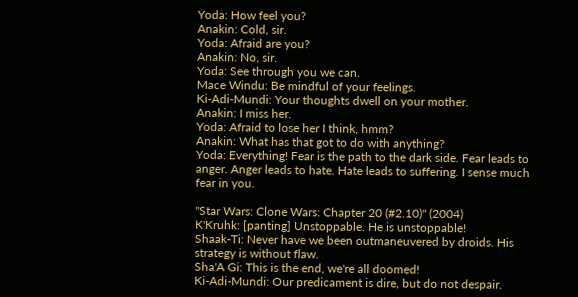Yoda: How feel you?
Anakin: Cold, sir.
Yoda: Afraid are you?
Anakin: No, sir.
Yoda: See through you we can.
Mace Windu: Be mindful of your feelings.
Ki-Adi-Mundi: Your thoughts dwell on your mother.
Anakin: I miss her.
Yoda: Afraid to lose her I think, hmm?
Anakin: What has that got to do with anything?
Yoda: Everything! Fear is the path to the dark side. Fear leads to anger. Anger leads to hate. Hate leads to suffering. I sense much fear in you.

"Star Wars: Clone Wars: Chapter 20 (#2.10)" (2004)
K'Kruhk: [panting] Unstoppable. He is unstoppable!
Shaak-Ti: Never have we been outmaneuvered by droids. His strategy is without flaw.
Sha'A Gi: This is the end, we're all doomed!
Ki-Adi-Mundi: Our predicament is dire, but do not despair.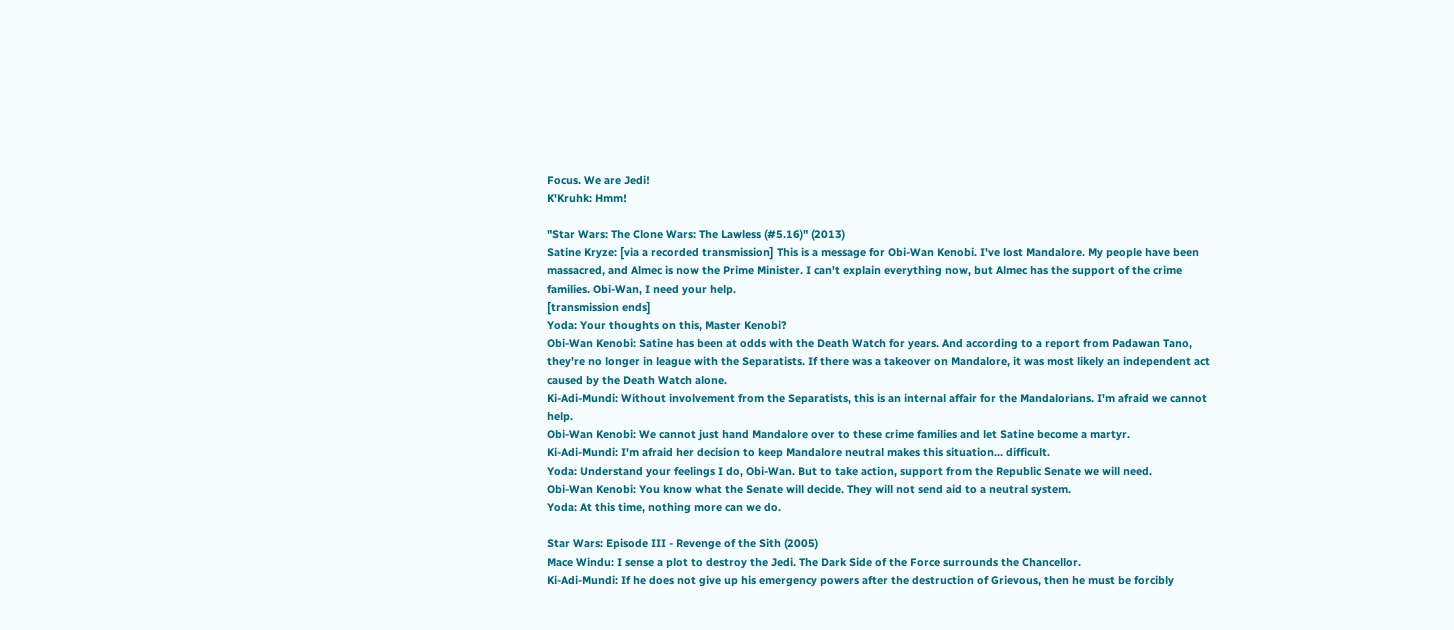Focus. We are Jedi!
K'Kruhk: Hmm!

"Star Wars: The Clone Wars: The Lawless (#5.16)" (2013)
Satine Kryze: [via a recorded transmission] This is a message for Obi-Wan Kenobi. I've lost Mandalore. My people have been massacred, and Almec is now the Prime Minister. I can't explain everything now, but Almec has the support of the crime families. Obi-Wan, I need your help.
[transmission ends]
Yoda: Your thoughts on this, Master Kenobi?
Obi-Wan Kenobi: Satine has been at odds with the Death Watch for years. And according to a report from Padawan Tano, they're no longer in league with the Separatists. If there was a takeover on Mandalore, it was most likely an independent act caused by the Death Watch alone.
Ki-Adi-Mundi: Without involvement from the Separatists, this is an internal affair for the Mandalorians. I'm afraid we cannot help.
Obi-Wan Kenobi: We cannot just hand Mandalore over to these crime families and let Satine become a martyr.
Ki-Adi-Mundi: I'm afraid her decision to keep Mandalore neutral makes this situation... difficult.
Yoda: Understand your feelings I do, Obi-Wan. But to take action, support from the Republic Senate we will need.
Obi-Wan Kenobi: You know what the Senate will decide. They will not send aid to a neutral system.
Yoda: At this time, nothing more can we do.

Star Wars: Episode III - Revenge of the Sith (2005)
Mace Windu: I sense a plot to destroy the Jedi. The Dark Side of the Force surrounds the Chancellor.
Ki-Adi-Mundi: If he does not give up his emergency powers after the destruction of Grievous, then he must be forcibly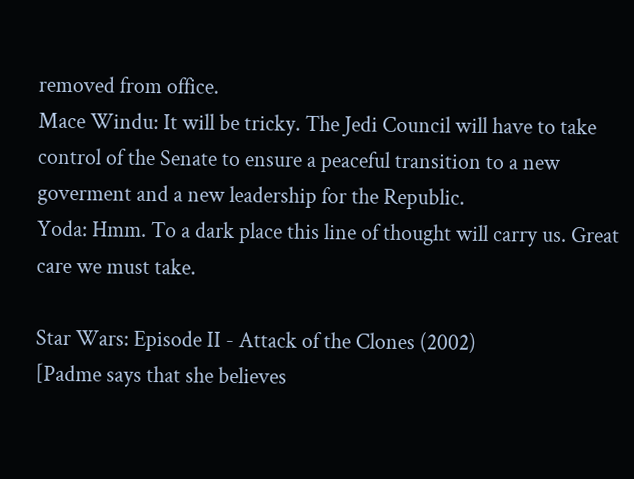removed from office.
Mace Windu: It will be tricky. The Jedi Council will have to take control of the Senate to ensure a peaceful transition to a new goverment and a new leadership for the Republic.
Yoda: Hmm. To a dark place this line of thought will carry us. Great care we must take.

Star Wars: Episode II - Attack of the Clones (2002)
[Padme says that she believes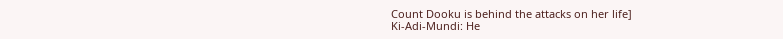Count Dooku is behind the attacks on her life]
Ki-Adi-Mundi: He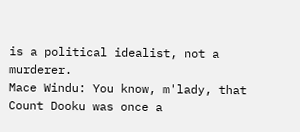is a political idealist, not a murderer.
Mace Windu: You know, m'lady, that Count Dooku was once a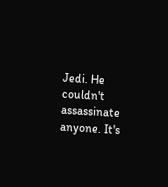Jedi. He couldn't assassinate anyone. It's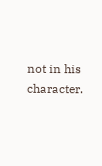not in his character.